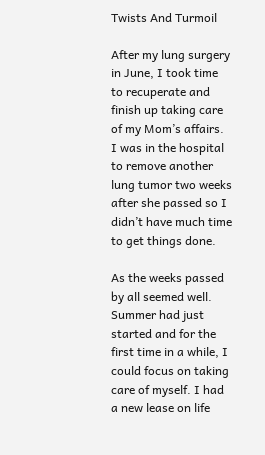Twists And Turmoil

After my lung surgery in June, I took time to recuperate and finish up taking care of my Mom’s affairs. I was in the hospital to remove another lung tumor two weeks after she passed so I didn’t have much time to get things done.

As the weeks passed by all seemed well. Summer had just started and for the first time in a while, I could focus on taking care of myself. I had a new lease on life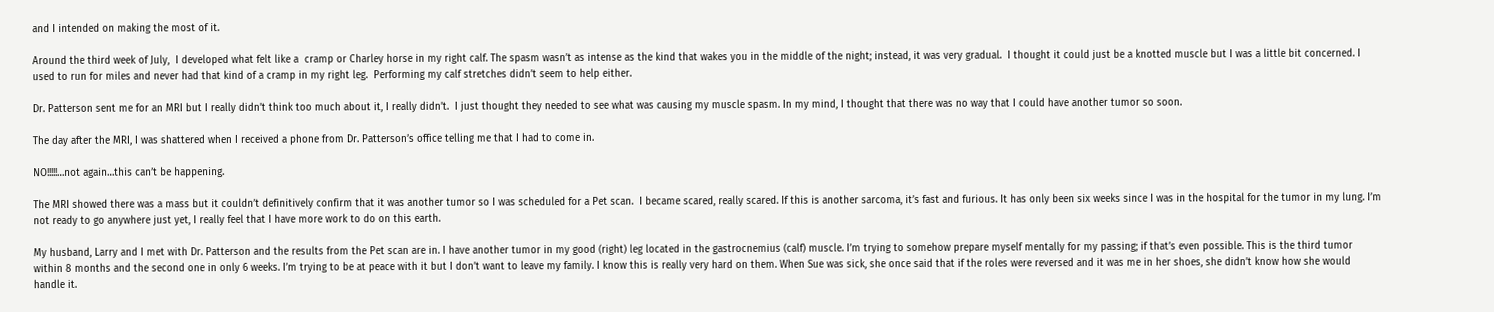and I intended on making the most of it.

Around the third week of July,  I developed what felt like a  cramp or Charley horse in my right calf. The spasm wasn’t as intense as the kind that wakes you in the middle of the night; instead, it was very gradual.  I thought it could just be a knotted muscle but I was a little bit concerned. I used to run for miles and never had that kind of a cramp in my right leg.  Performing my calf stretches didn’t seem to help either.

Dr. Patterson sent me for an MRI but I really didn’t think too much about it, I really didn’t.  I just thought they needed to see what was causing my muscle spasm. In my mind, I thought that there was no way that I could have another tumor so soon.

The day after the MRI, I was shattered when I received a phone from Dr. Patterson’s office telling me that I had to come in.

NO!!!!!…not again…this can’t be happening.

The MRI showed there was a mass but it couldn’t definitively confirm that it was another tumor so I was scheduled for a Pet scan.  I became scared, really scared. If this is another sarcoma, it’s fast and furious. It has only been six weeks since I was in the hospital for the tumor in my lung. I’m not ready to go anywhere just yet, I really feel that I have more work to do on this earth.

My husband, Larry and I met with Dr. Patterson and the results from the Pet scan are in. I have another tumor in my good (right) leg located in the gastrocnemius (calf) muscle. I’m trying to somehow prepare myself mentally for my passing; if that’s even possible. This is the third tumor within 8 months and the second one in only 6 weeks. I’m trying to be at peace with it but I don’t want to leave my family. I know this is really very hard on them. When Sue was sick, she once said that if the roles were reversed and it was me in her shoes, she didn’t know how she would handle it.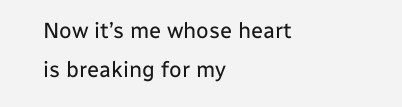Now it’s me whose heart is breaking for my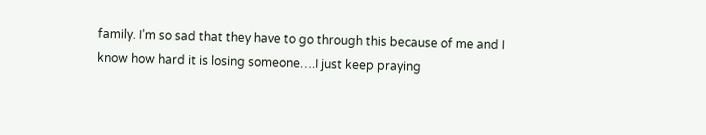family. I’m so sad that they have to go through this because of me and I know how hard it is losing someone….I just keep praying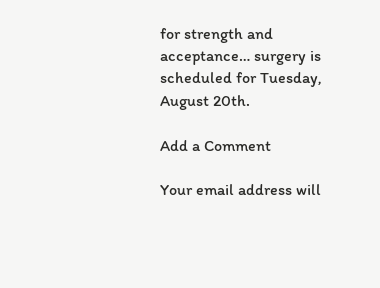for strength and acceptance… surgery is scheduled for Tuesday, August 20th.

Add a Comment

Your email address will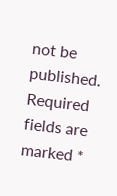not be published. Required fields are marked *